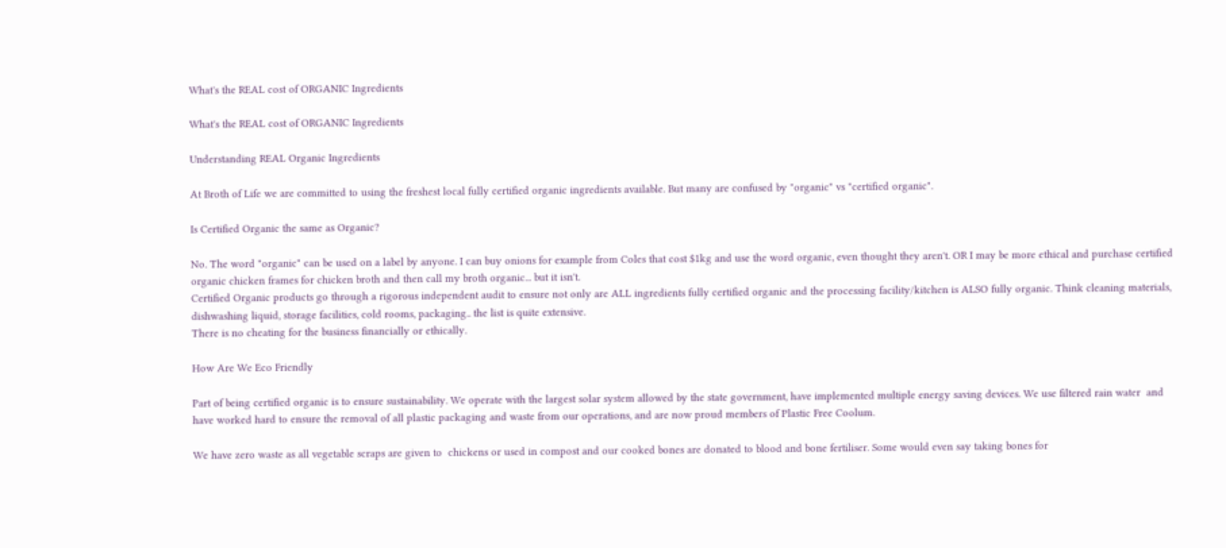What's the REAL cost of ORGANIC Ingredients

What's the REAL cost of ORGANIC Ingredients

Understanding REAL Organic Ingredients

At Broth of Life we are committed to using the freshest local fully certified organic ingredients available. But many are confused by "organic" vs "certified organic".

Is Certified Organic the same as Organic?

No. The word "organic" can be used on a label by anyone. I can buy onions for example from Coles that cost $1kg and use the word organic, even thought they aren't. OR I may be more ethical and purchase certified organic chicken frames for chicken broth and then call my broth organic... but it isn't.
Certified Organic products go through a rigorous independent audit to ensure not only are ALL ingredients fully certified organic and the processing facility/kitchen is ALSO fully organic. Think cleaning materials, dishwashing liquid, storage facilities, cold rooms, packaging.. the list is quite extensive.
There is no cheating for the business financially or ethically.

How Are We Eco Friendly

Part of being certified organic is to ensure sustainability. We operate with the largest solar system allowed by the state government, have implemented multiple energy saving devices. We use filtered rain water  and  have worked hard to ensure the removal of all plastic packaging and waste from our operations, and are now proud members of Plastic Free Coolum.

We have zero waste as all vegetable scraps are given to  chickens or used in compost and our cooked bones are donated to blood and bone fertiliser. Some would even say taking bones for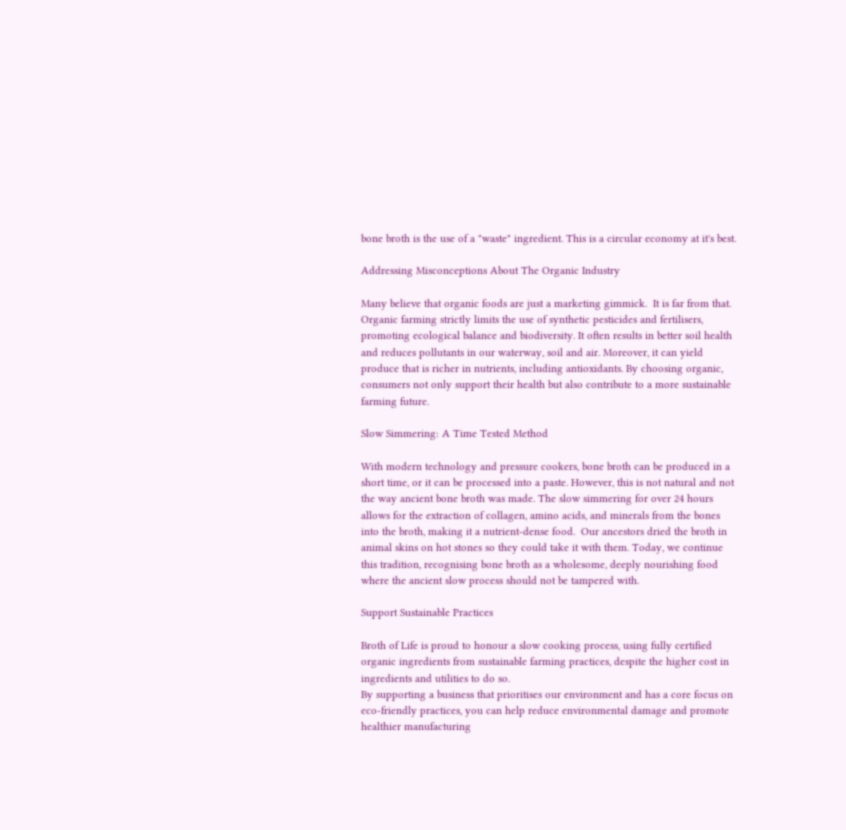bone broth is the use of a "waste" ingredient. This is a circular economy at it's best.

Addressing Misconceptions About The Organic Industry

Many believe that organic foods are just a marketing gimmick.  It is far from that. Organic farming strictly limits the use of synthetic pesticides and fertilisers, promoting ecological balance and biodiversity. It often results in better soil health and reduces pollutants in our waterway, soil and air. Moreover, it can yield produce that is richer in nutrients, including antioxidants. By choosing organic, consumers not only support their health but also contribute to a more sustainable farming future.

Slow Simmering: A Time Tested Method

With modern technology and pressure cookers, bone broth can be produced in a short time, or it can be processed into a paste. However, this is not natural and not the way ancient bone broth was made. The slow simmering for over 24 hours allows for the extraction of collagen, amino acids, and minerals from the bones into the broth, making it a nutrient-dense food.  Our ancestors dried the broth in animal skins on hot stones so they could take it with them. Today, we continue this tradition, recognising bone broth as a wholesome, deeply nourishing food where the ancient slow process should not be tampered with.

Support Sustainable Practices

Broth of Life is proud to honour a slow cooking process, using fully certified organic ingredients from sustainable farming practices, despite the higher cost in ingredients and utilities to do so.
By supporting a business that prioritises our environment and has a core focus on eco-friendly practices, you can help reduce environmental damage and promote healthier manufacturing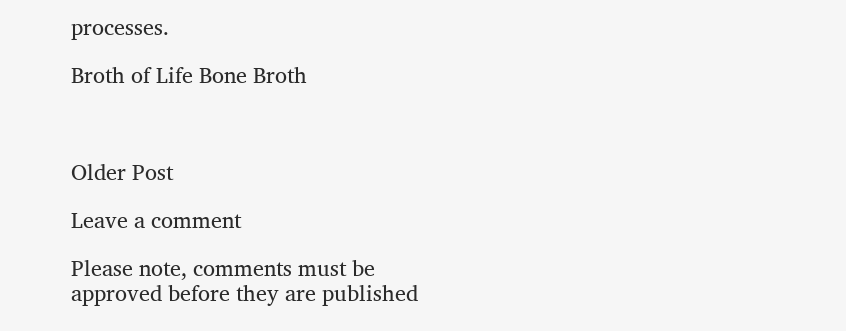processes.

Broth of Life Bone Broth



Older Post

Leave a comment

Please note, comments must be approved before they are published